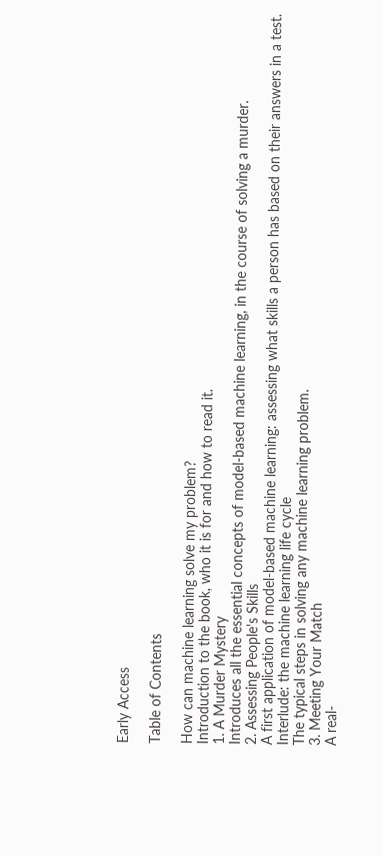Early Access

Table of Contents

How can machine learning solve my problem?
Introduction to the book, who it is for and how to read it.
1. A Murder Mystery
Introduces all the essential concepts of model-based machine learning, in the course of solving a murder.
2. Assessing People's Skills
A first application of model-based machine learning: assessing what skills a person has based on their answers in a test.
Interlude: the machine learning life cycle
The typical steps in solving any machine learning problem.
3. Meeting Your Match
A real-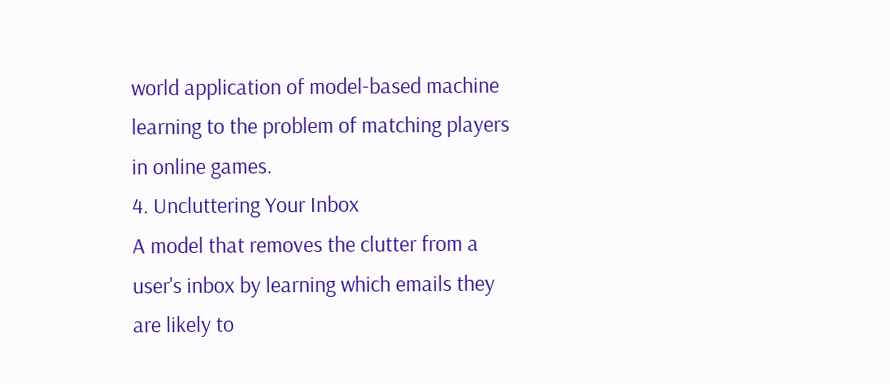world application of model-based machine learning to the problem of matching players in online games.
4. Uncluttering Your Inbox
A model that removes the clutter from a user's inbox by learning which emails they are likely to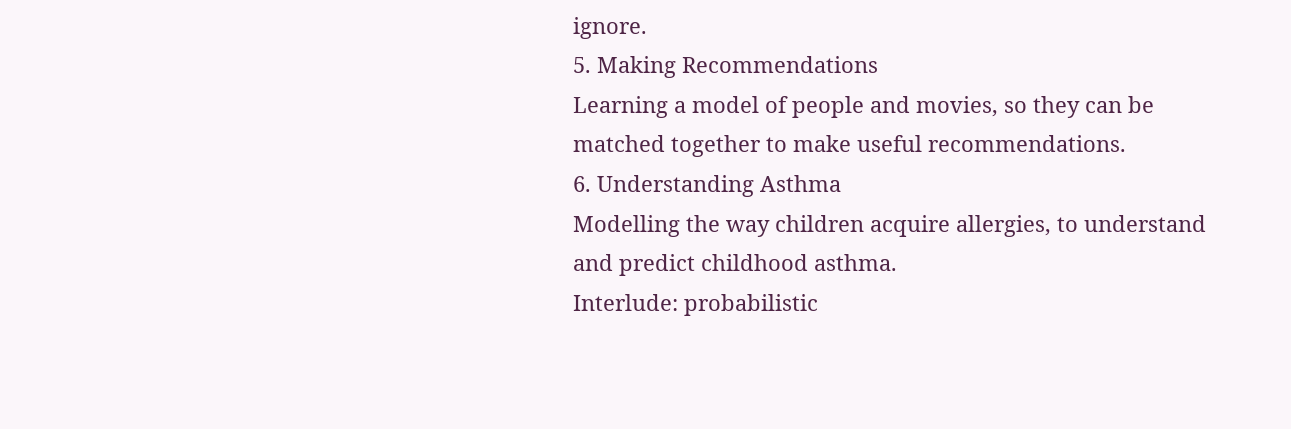ignore.
5. Making Recommendations
Learning a model of people and movies, so they can be matched together to make useful recommendations.
6. Understanding Asthma
Modelling the way children acquire allergies, to understand and predict childhood asthma.
Interlude: probabilistic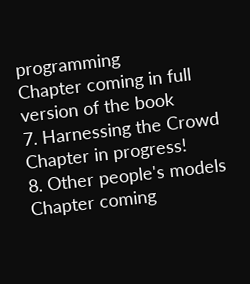programming
Chapter coming in full version of the book
7. Harnessing the Crowd
Chapter in progress!
8. Other people's models
Chapter coming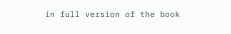in full version of the book